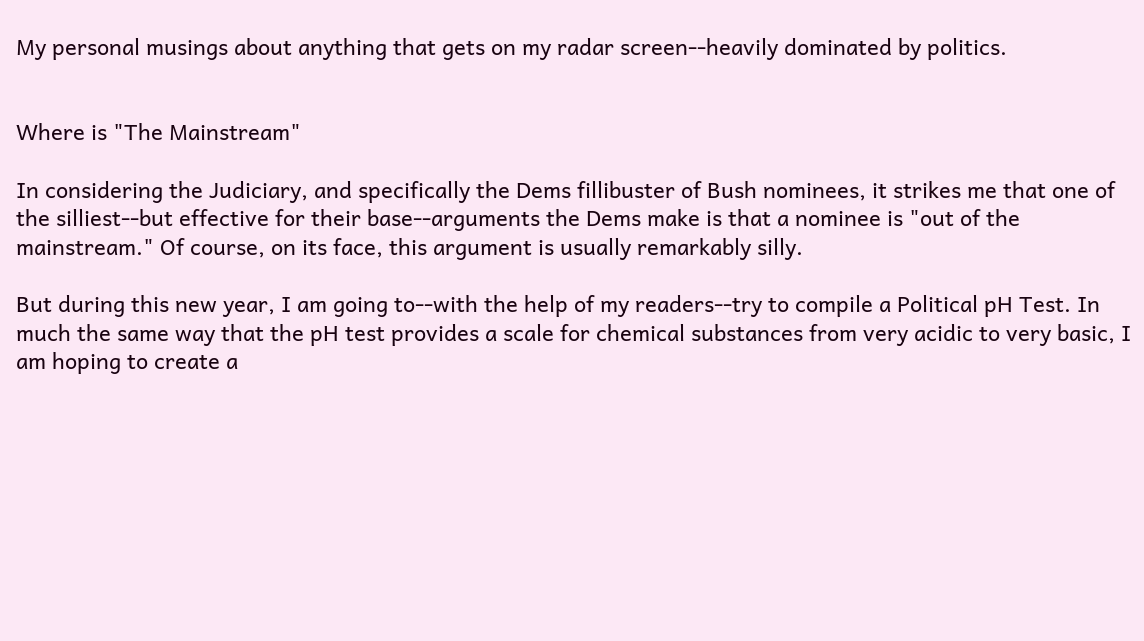My personal musings about anything that gets on my radar screen--heavily dominated by politics.


Where is "The Mainstream"

In considering the Judiciary, and specifically the Dems fillibuster of Bush nominees, it strikes me that one of the silliest--but effective for their base--arguments the Dems make is that a nominee is "out of the mainstream." Of course, on its face, this argument is usually remarkably silly.

But during this new year, I am going to--with the help of my readers--try to compile a Political pH Test. In much the same way that the pH test provides a scale for chemical substances from very acidic to very basic, I am hoping to create a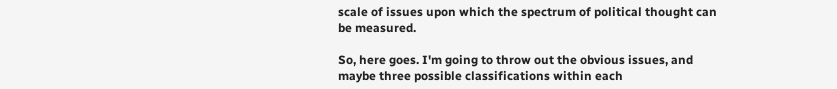scale of issues upon which the spectrum of political thought can be measured.

So, here goes. I'm going to throw out the obvious issues, and maybe three possible classifications within each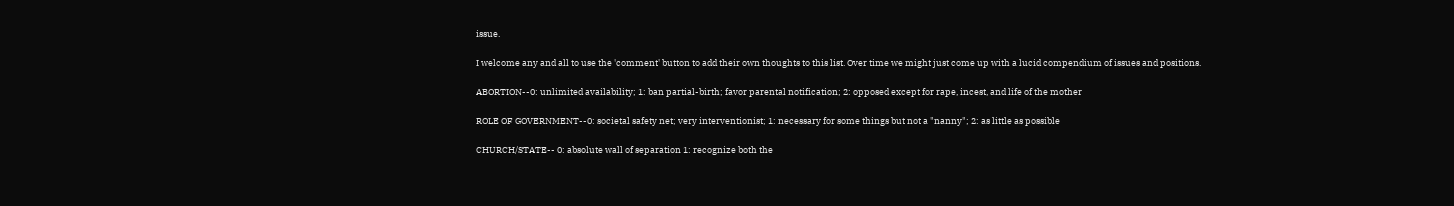issue.

I welcome any and all to use the 'comment' button to add their own thoughts to this list. Over time we might just come up with a lucid compendium of issues and positions.

ABORTION--0: unlimited availability; 1: ban partial-birth; favor parental notification; 2: opposed except for rape, incest, and life of the mother

ROLE OF GOVERNMENT--0: societal safety net; very interventionist; 1: necessary for some things but not a "nanny"; 2: as little as possible

CHURCH/STATE-- 0: absolute wall of separation 1: recognize both the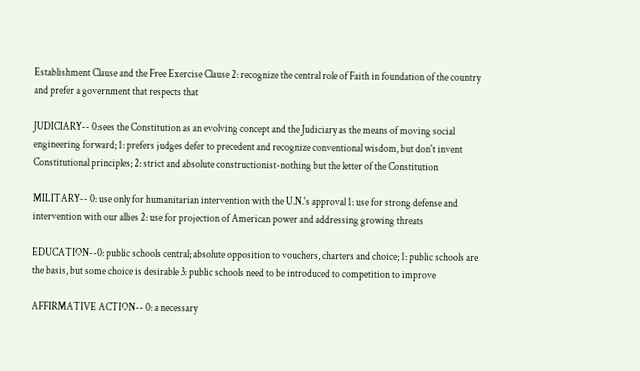Establishment Clause and the Free Exercise Clause 2: recognize the central role of Faith in foundation of the country and prefer a government that respects that

JUDICIARY-- 0:sees the Constitution as an evolving concept and the Judiciary as the means of moving social engineering forward; 1: prefers judges defer to precedent and recognize conventional wisdom, but don't invent Constitutional principles; 2: strict and absolute constructionist-nothing but the letter of the Constitution

MILITARY-- 0: use only for humanitarian intervention with the U.N.'s approval 1: use for strong defense and intervention with our allies 2: use for projection of American power and addressing growing threats

EDUCATION--0: public schools central; absolute opposition to vouchers, charters and choice; 1: public schools are the basis, but some choice is desirable 3: public schools need to be introduced to competition to improve

AFFIRMATIVE ACTION-- 0: a necessary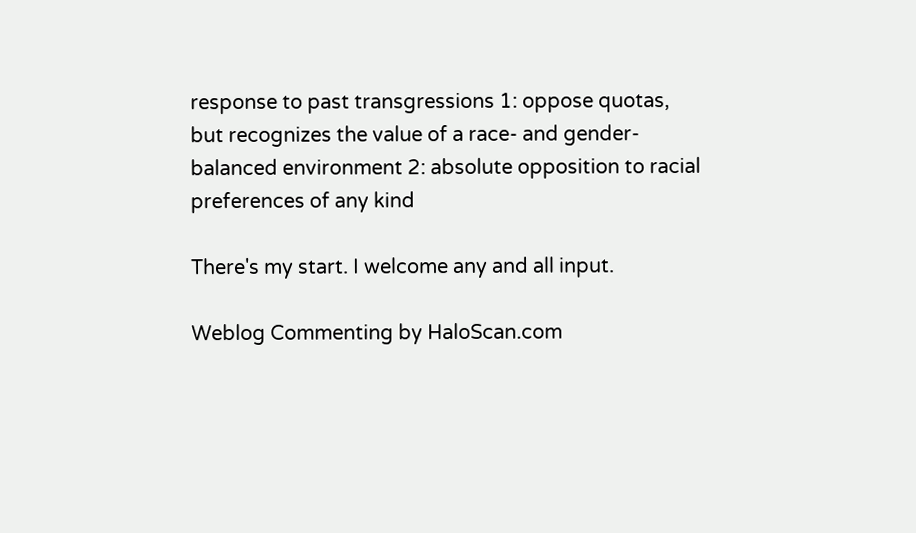response to past transgressions 1: oppose quotas, but recognizes the value of a race- and gender-balanced environment 2: absolute opposition to racial preferences of any kind

There's my start. I welcome any and all input.

Weblog Commenting by HaloScan.com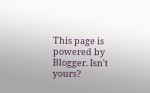This page is powered by Blogger. Isn't yours?